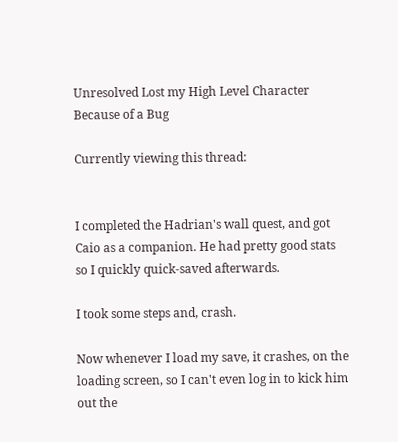Unresolved Lost my High Level Character Because of a Bug

Currently viewing this thread:


I completed the Hadrian's wall quest, and got Caio as a companion. He had pretty good stats so I quickly quick-saved afterwards.

I took some steps and, crash.

Now whenever I load my save, it crashes, on the loading screen, so I can't even log in to kick him out the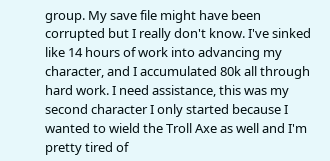group. My save file might have been corrupted but I really don't know. I've sinked like 14 hours of work into advancing my character, and I accumulated 80k all through hard work. I need assistance, this was my second character I only started because I wanted to wield the Troll Axe as well and I'm pretty tired of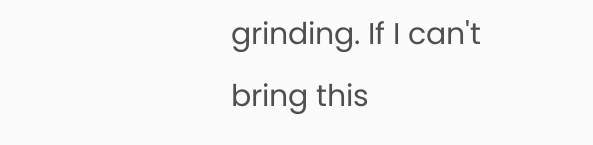grinding. If I can't bring this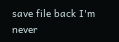save file back I'm never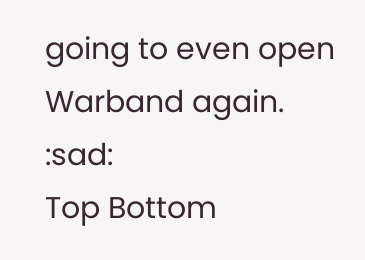going to even open Warband again. :sad:
Top Bottom